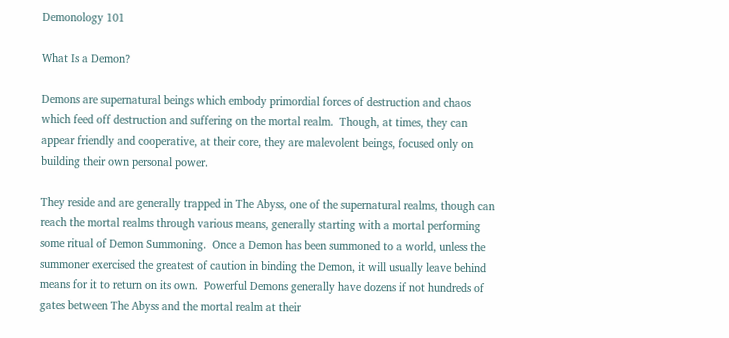Demonology 101

What Is a Demon?

Demons are supernatural beings which embody primordial forces of destruction and chaos which feed off destruction and suffering on the mortal realm.  Though, at times, they can appear friendly and cooperative, at their core, they are malevolent beings, focused only on building their own personal power.

They reside and are generally trapped in The Abyss, one of the supernatural realms, though can reach the mortal realms through various means, generally starting with a mortal performing some ritual of Demon Summoning.  Once a Demon has been summoned to a world, unless the summoner exercised the greatest of caution in binding the Demon, it will usually leave behind means for it to return on its own.  Powerful Demons generally have dozens if not hundreds of gates between The Abyss and the mortal realm at their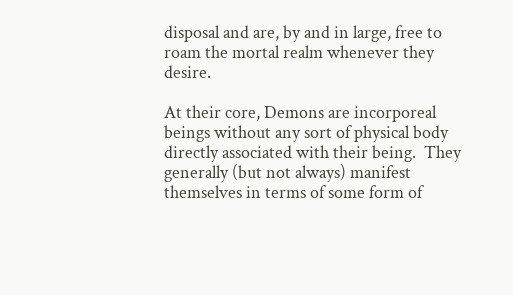disposal and are, by and in large, free to roam the mortal realm whenever they desire.

At their core, Demons are incorporeal beings without any sort of physical body directly associated with their being.  They generally (but not always) manifest themselves in terms of some form of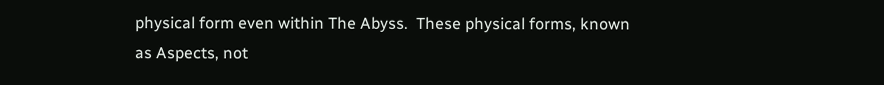physical form even within The Abyss.  These physical forms, known as Aspects, not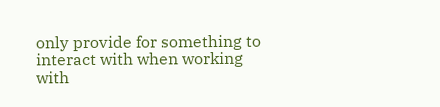only provide for something to interact with when working with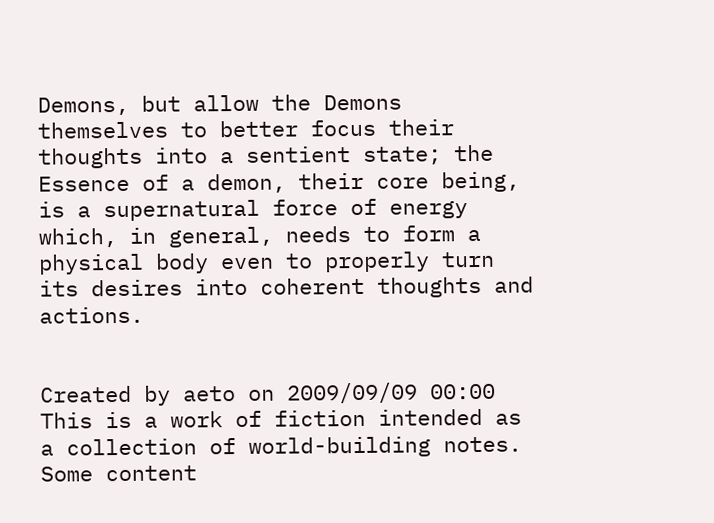Demons, but allow the Demons themselves to better focus their thoughts into a sentient state; the Essence of a demon, their core being, is a supernatural force of energy which, in general, needs to form a physical body even to properly turn its desires into coherent thoughts and actions.


Created by aeto on 2009/09/09 00:00
This is a work of fiction intended as a collection of world-building notes.
Some content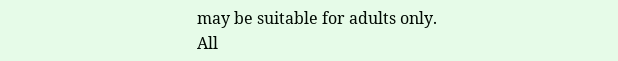may be suitable for adults only.
All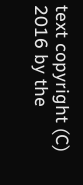text copyright (C) 2016 by the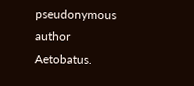pseudonymous author Aetobatus.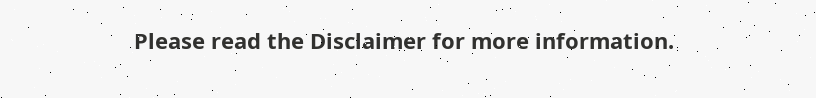Please read the Disclaimer for more information.